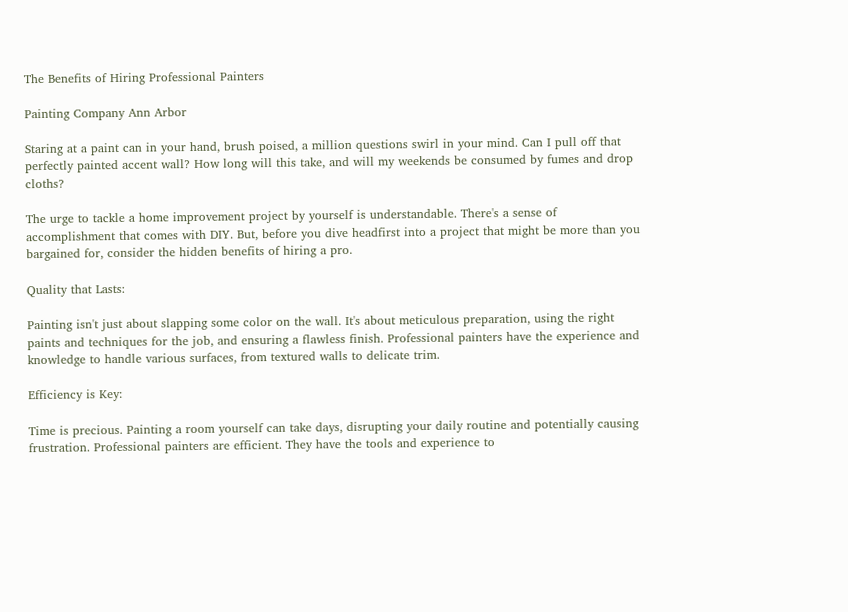The Benefits of Hiring Professional Painters

Painting Company Ann Arbor

Staring at a paint can in your hand, brush poised, a million questions swirl in your mind. Can I pull off that perfectly painted accent wall? How long will this take, and will my weekends be consumed by fumes and drop cloths?

The urge to tackle a home improvement project by yourself is understandable. There's a sense of accomplishment that comes with DIY. But, before you dive headfirst into a project that might be more than you bargained for, consider the hidden benefits of hiring a pro.

Quality that Lasts:

Painting isn't just about slapping some color on the wall. It's about meticulous preparation, using the right paints and techniques for the job, and ensuring a flawless finish. Professional painters have the experience and knowledge to handle various surfaces, from textured walls to delicate trim.

Efficiency is Key:

Time is precious. Painting a room yourself can take days, disrupting your daily routine and potentially causing frustration. Professional painters are efficient. They have the tools and experience to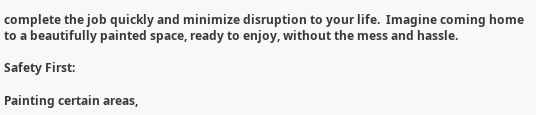complete the job quickly and minimize disruption to your life.  Imagine coming home to a beautifully painted space, ready to enjoy, without the mess and hassle.

Safety First:

Painting certain areas,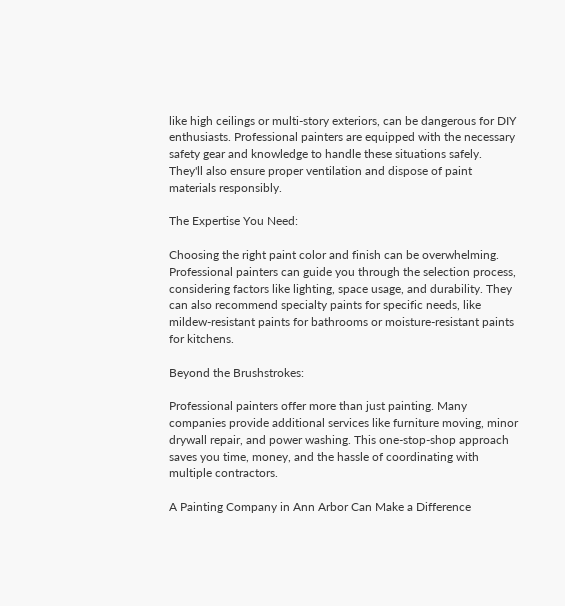like high ceilings or multi-story exteriors, can be dangerous for DIY enthusiasts. Professional painters are equipped with the necessary safety gear and knowledge to handle these situations safely.  They'll also ensure proper ventilation and dispose of paint materials responsibly.

The Expertise You Need:

Choosing the right paint color and finish can be overwhelming. Professional painters can guide you through the selection process, considering factors like lighting, space usage, and durability. They can also recommend specialty paints for specific needs, like mildew-resistant paints for bathrooms or moisture-resistant paints for kitchens.

Beyond the Brushstrokes:

Professional painters offer more than just painting. Many companies provide additional services like furniture moving, minor drywall repair, and power washing. This one-stop-shop approach saves you time, money, and the hassle of coordinating with multiple contractors.

A Painting Company in Ann Arbor Can Make a Difference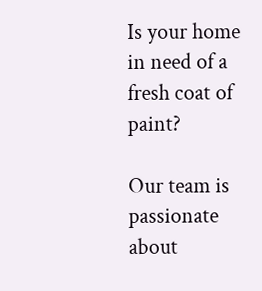Is your home in need of a fresh coat of paint?

Our team is passionate about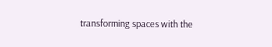transforming spaces with the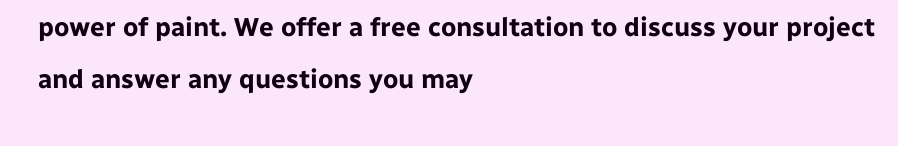power of paint. We offer a free consultation to discuss your project and answer any questions you may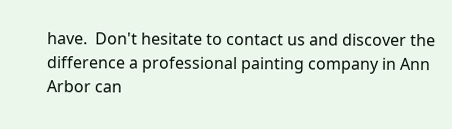have.  Don't hesitate to contact us and discover the difference a professional painting company in Ann Arbor can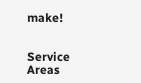make!


Service Areas